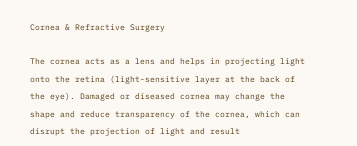Cornea & Refractive Surgery

The cornea acts as a lens and helps in projecting light onto the retina (light-sensitive layer at the back of the eye). Damaged or diseased cornea may change the shape and reduce transparency of the cornea, which can disrupt the projection of light and result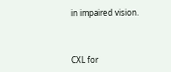in impaired vision.



CXL for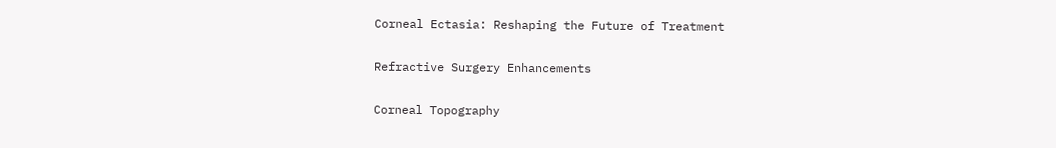Corneal Ectasia: Reshaping the Future of Treatment

Refractive Surgery Enhancements

Corneal Topography